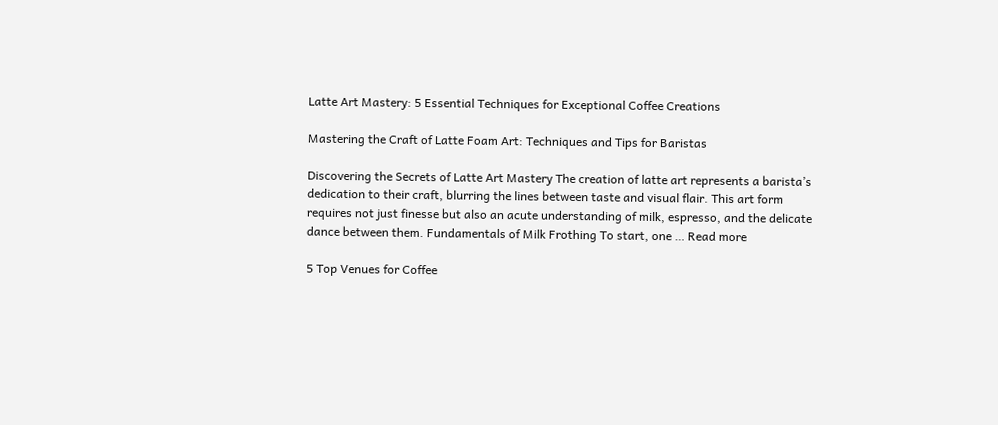Latte Art Mastery: 5 Essential Techniques for Exceptional Coffee Creations

Mastering the Craft of Latte Foam Art: Techniques and Tips for Baristas

Discovering the Secrets of Latte Art Mastery The creation of latte art represents a barista’s dedication to their craft, blurring the lines between taste and visual flair. This art form requires not just finesse but also an acute understanding of milk, espresso, and the delicate dance between them. Fundamentals of Milk Frothing To start, one … Read more

5 Top Venues for Coffee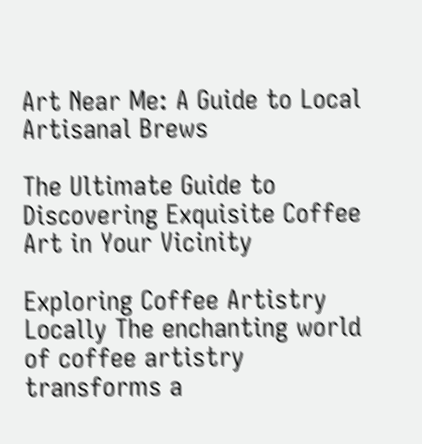Art Near Me: A Guide to Local Artisanal Brews

The Ultimate Guide to Discovering Exquisite Coffee Art in Your Vicinity

Exploring Coffee Artistry Locally The enchanting world of coffee artistry transforms a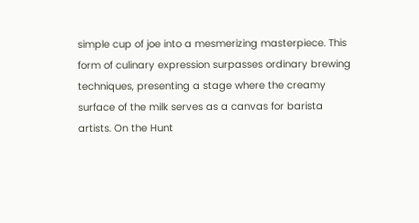simple cup of joe into a mesmerizing masterpiece. This form of culinary expression surpasses ordinary brewing techniques, presenting a stage where the creamy surface of the milk serves as a canvas for barista artists. On the Hunt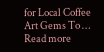for Local Coffee Art Gems To … Read more